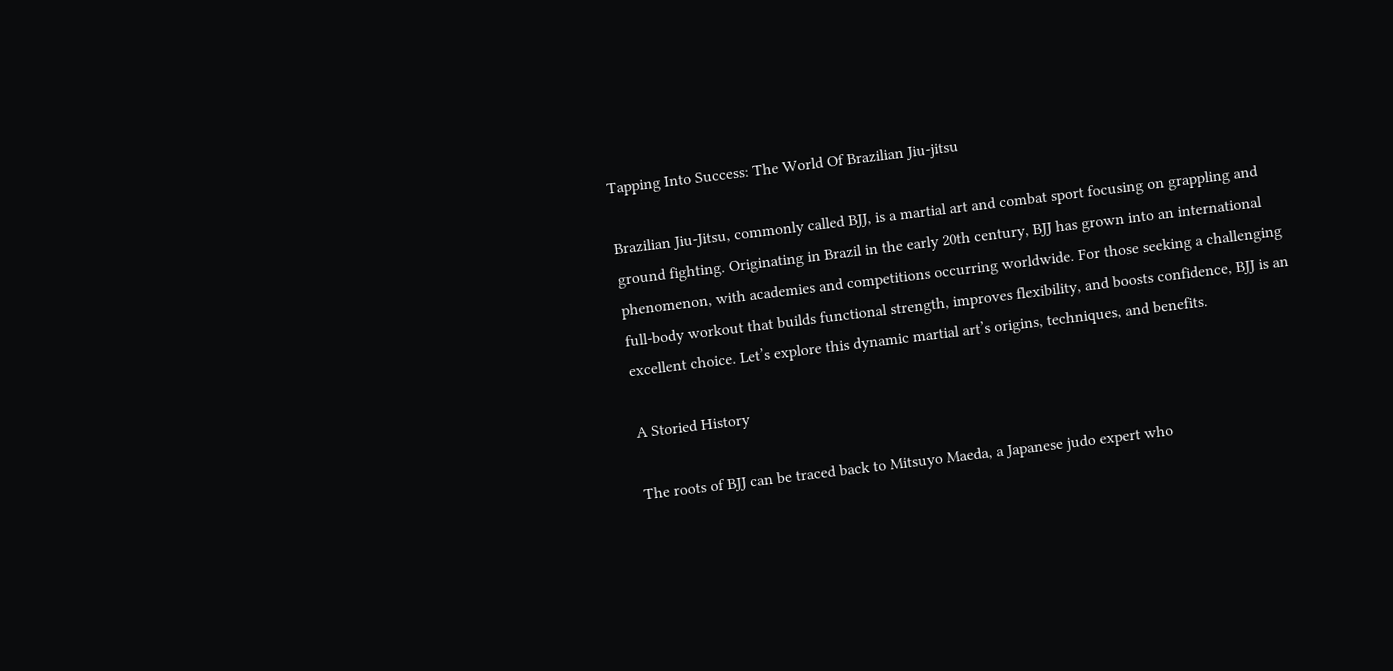Tapping Into Success: The World Of Brazilian Jiu-jitsu

Brazilian Jiu-Jitsu, commonly called BJJ, is a martial art and combat sport focusing on grappling and ground fighting. Originating in Brazil in the early 20th century, BJJ has grown into an international phenomenon, with academies and competitions occurring worldwide. For those seeking a challenging full-body workout that builds functional strength, improves flexibility, and boosts confidence, BJJ is an excellent choice. Let’s explore this dynamic martial art’s origins, techniques, and benefits.

A Storied History

The roots of BJJ can be traced back to Mitsuyo Maeda, a Japanese judo expert who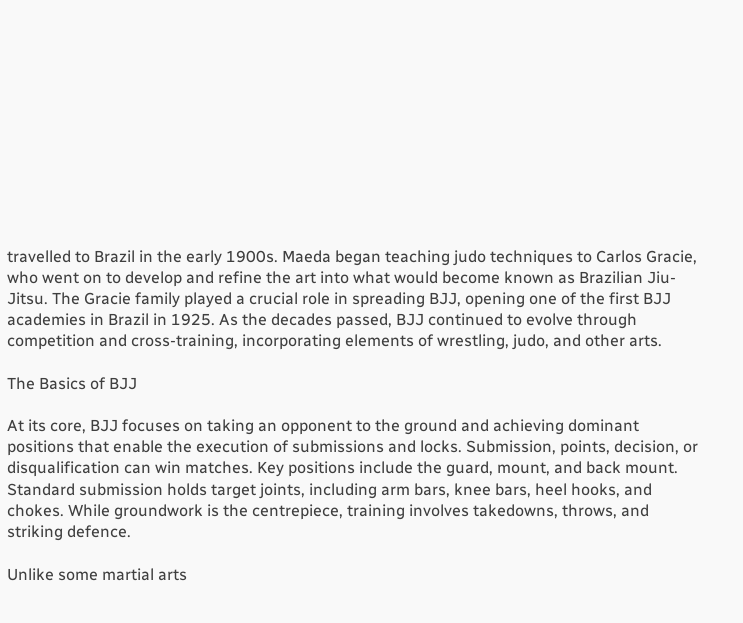travelled to Brazil in the early 1900s. Maeda began teaching judo techniques to Carlos Gracie, who went on to develop and refine the art into what would become known as Brazilian Jiu-Jitsu. The Gracie family played a crucial role in spreading BJJ, opening one of the first BJJ academies in Brazil in 1925. As the decades passed, BJJ continued to evolve through competition and cross-training, incorporating elements of wrestling, judo, and other arts.

The Basics of BJJ

At its core, BJJ focuses on taking an opponent to the ground and achieving dominant positions that enable the execution of submissions and locks. Submission, points, decision, or disqualification can win matches. Key positions include the guard, mount, and back mount. Standard submission holds target joints, including arm bars, knee bars, heel hooks, and chokes. While groundwork is the centrepiece, training involves takedowns, throws, and striking defence.

Unlike some martial arts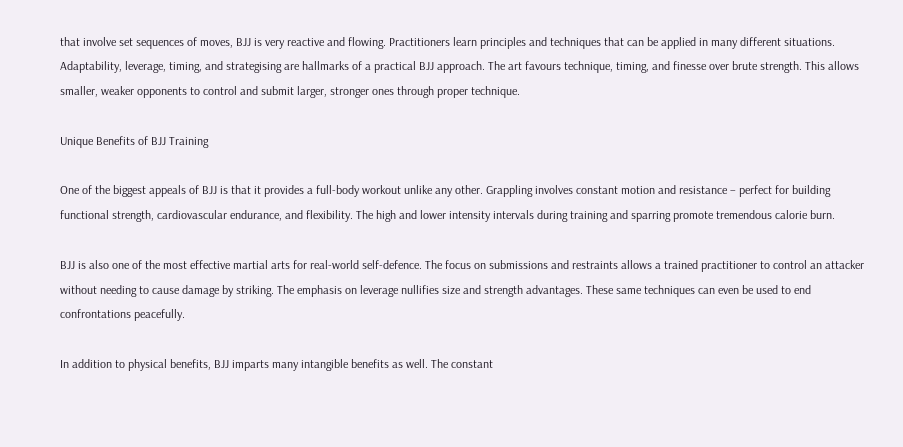that involve set sequences of moves, BJJ is very reactive and flowing. Practitioners learn principles and techniques that can be applied in many different situations. Adaptability, leverage, timing, and strategising are hallmarks of a practical BJJ approach. The art favours technique, timing, and finesse over brute strength. This allows smaller, weaker opponents to control and submit larger, stronger ones through proper technique.

Unique Benefits of BJJ Training

One of the biggest appeals of BJJ is that it provides a full-body workout unlike any other. Grappling involves constant motion and resistance – perfect for building functional strength, cardiovascular endurance, and flexibility. The high and lower intensity intervals during training and sparring promote tremendous calorie burn.

BJJ is also one of the most effective martial arts for real-world self-defence. The focus on submissions and restraints allows a trained practitioner to control an attacker without needing to cause damage by striking. The emphasis on leverage nullifies size and strength advantages. These same techniques can even be used to end confrontations peacefully.

In addition to physical benefits, BJJ imparts many intangible benefits as well. The constant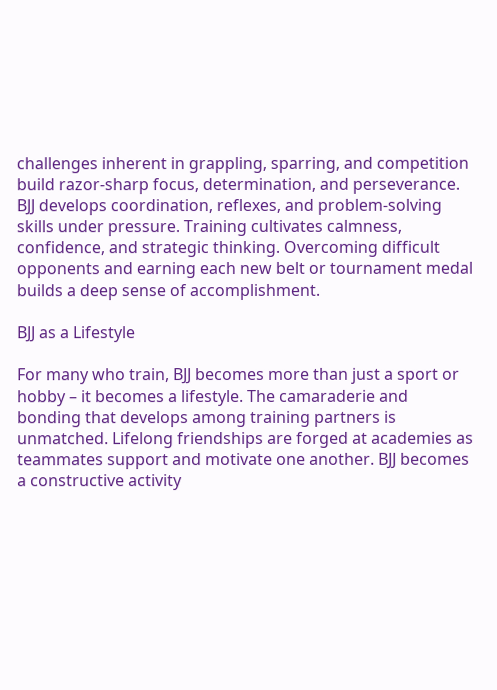challenges inherent in grappling, sparring, and competition build razor-sharp focus, determination, and perseverance. BJJ develops coordination, reflexes, and problem-solving skills under pressure. Training cultivates calmness, confidence, and strategic thinking. Overcoming difficult opponents and earning each new belt or tournament medal builds a deep sense of accomplishment.

BJJ as a Lifestyle

For many who train, BJJ becomes more than just a sport or hobby – it becomes a lifestyle. The camaraderie and bonding that develops among training partners is unmatched. Lifelong friendships are forged at academies as teammates support and motivate one another. BJJ becomes a constructive activity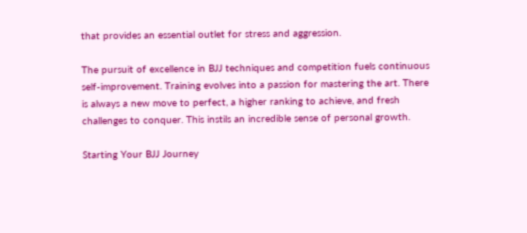that provides an essential outlet for stress and aggression.

The pursuit of excellence in BJJ techniques and competition fuels continuous self-improvement. Training evolves into a passion for mastering the art. There is always a new move to perfect, a higher ranking to achieve, and fresh challenges to conquer. This instils an incredible sense of personal growth.

Starting Your BJJ Journey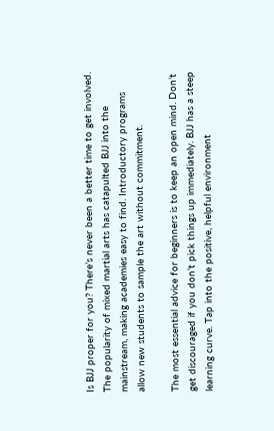Is BJJ proper for you? There’s never been a better time to get involved. The popularity of mixed martial arts has catapulted BJJ into the mainstream, making academies easy to find. Introductory programs allow new students to sample the art without commitment.

The most essential advice for beginners is to keep an open mind. Don’t get discouraged if you don’t pick things up immediately. BJJ has a steep learning curve. Tap into the positive, helpful environment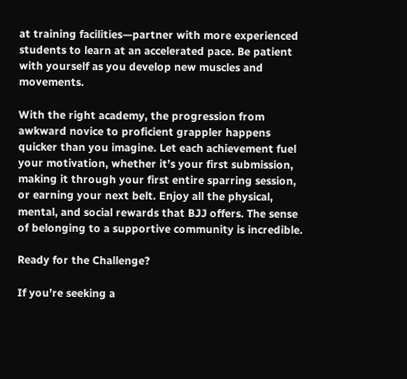at training facilities—partner with more experienced students to learn at an accelerated pace. Be patient with yourself as you develop new muscles and movements.

With the right academy, the progression from awkward novice to proficient grappler happens quicker than you imagine. Let each achievement fuel your motivation, whether it’s your first submission, making it through your first entire sparring session, or earning your next belt. Enjoy all the physical, mental, and social rewards that BJJ offers. The sense of belonging to a supportive community is incredible.

Ready for the Challenge?

If you’re seeking a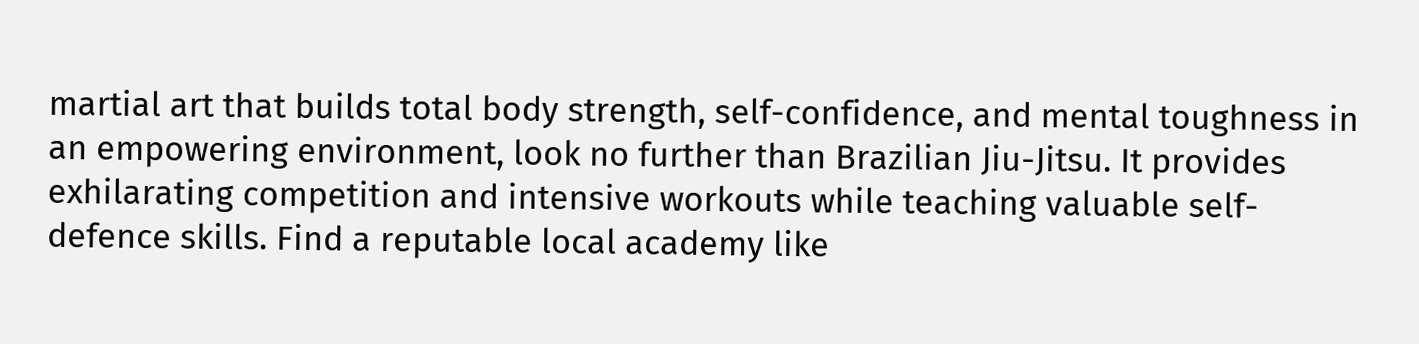martial art that builds total body strength, self-confidence, and mental toughness in an empowering environment, look no further than Brazilian Jiu-Jitsu. It provides exhilarating competition and intensive workouts while teaching valuable self-defence skills. Find a reputable local academy like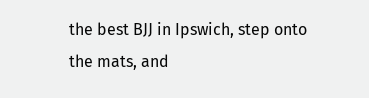the best BJJ in Ipswich, step onto the mats, and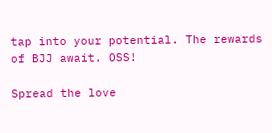tap into your potential. The rewards of BJJ await. OSS!

Spread the love